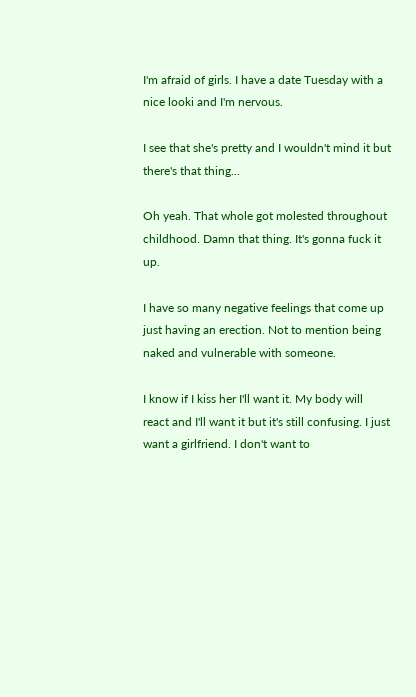I'm afraid of girls. I have a date Tuesday with a nice looki and I'm nervous.

I see that she's pretty and I wouldn't mind it but there's that thing...

Oh yeah. That whole got molested throughout childhood. Damn that thing. It's gonna fuck it up.

I have so many negative feelings that come up just having an erection. Not to mention being naked and vulnerable with someone.

I know if I kiss her I'll want it. My body will react and I'll want it but it's still confusing. I just want a girlfriend. I don't want to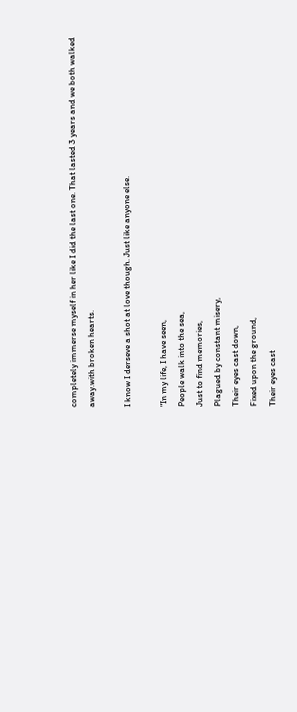completely immerse myself in her like I did the last one. That lasted 3 years and we both walked away.with broken hearts.

I know I derseve a shot at love though. Just like anyone else.

"In my life, I have seen,
People walk into the sea,
Just to find memories,
Plagued by constant misery,
Their eyes cast down,
Fixed upon the ground,
Their eyes cast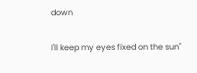down

I'll keep my eyes fixed on the sun"